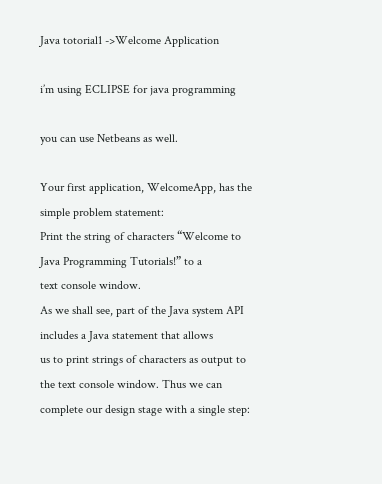Java totorial1 ->Welcome Application

i’m using ECLIPSE for java programming

you can use Netbeans as well.

Your first application, WelcomeApp, has the simple problem statement:
Print the string of characters “Welcome to Java Programming Tutorials!” to a
text console window.
As we shall see, part of the Java system API includes a Java statement that allows
us to print strings of characters as output to the text console window. Thus we can
complete our design stage with a single step: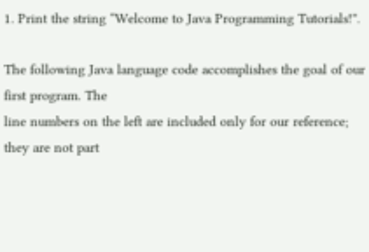1. Print the string “Welcome to Java Programming Tutorials!”.

The following Java language code accomplishes the goal of our first program. The
line numbers on the left are included only for our reference; they are not part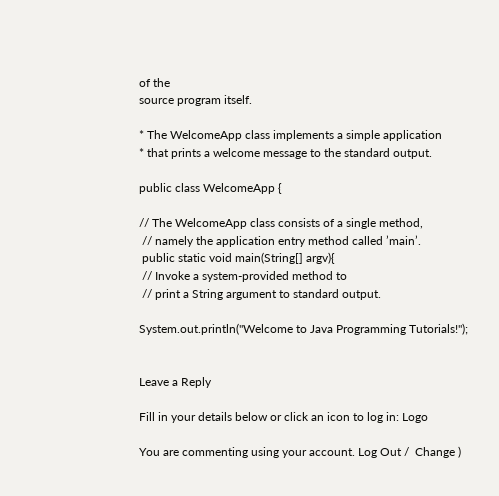of the
source program itself.

* The WelcomeApp class implements a simple application
* that prints a welcome message to the standard output.

public class WelcomeApp {

// The WelcomeApp class consists of a single method,
 // namely the application entry method called ’main’.
 public static void main(String[] argv){
 // Invoke a system-provided method to
 // print a String argument to standard output.

System.out.println("Welcome to Java Programming Tutorials!");


Leave a Reply

Fill in your details below or click an icon to log in: Logo

You are commenting using your account. Log Out /  Change )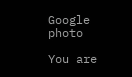Google photo

You are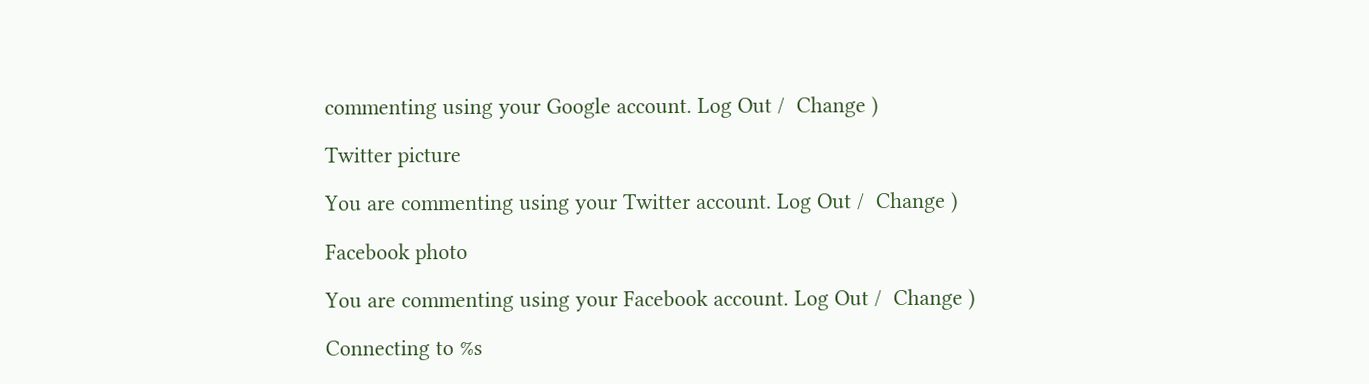commenting using your Google account. Log Out /  Change )

Twitter picture

You are commenting using your Twitter account. Log Out /  Change )

Facebook photo

You are commenting using your Facebook account. Log Out /  Change )

Connecting to %s